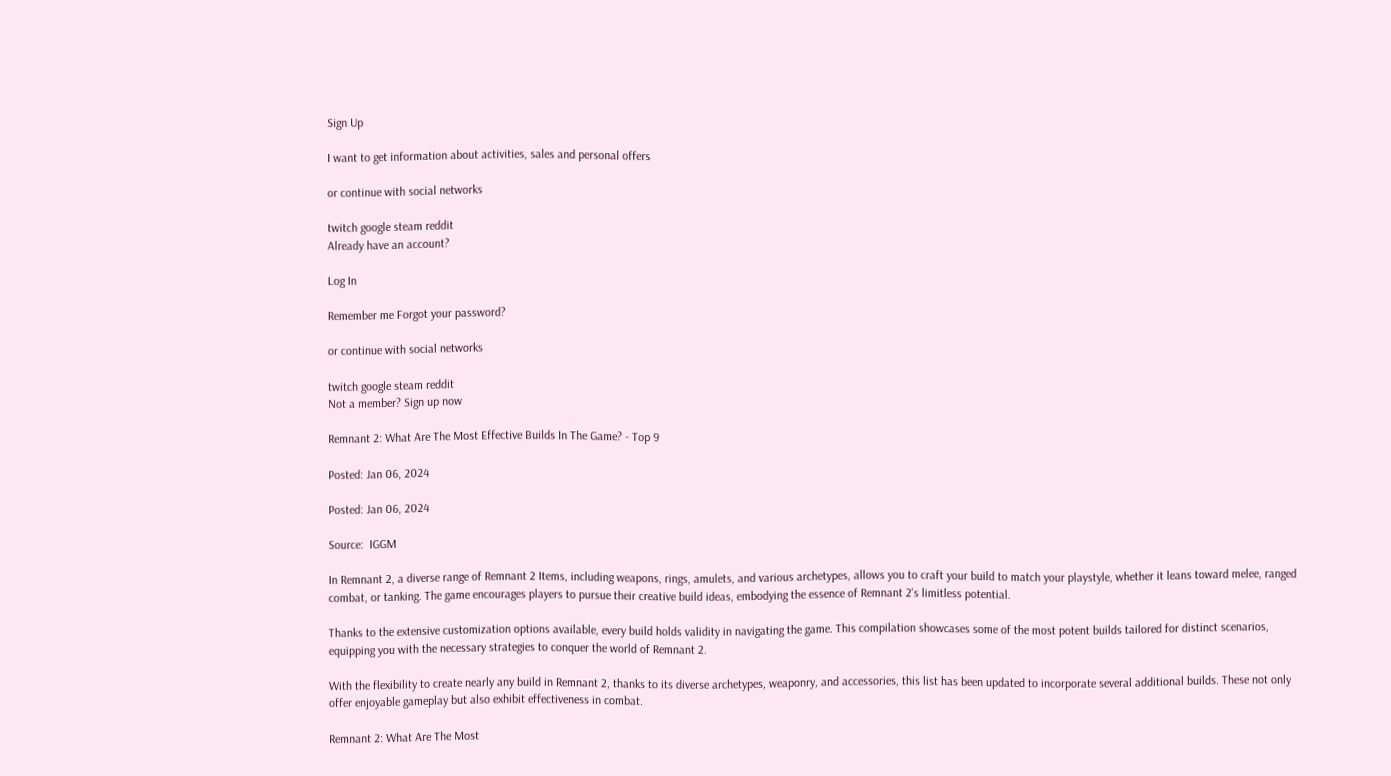Sign Up

I want to get information about activities, sales and personal offers

or continue with social networks

twitch google steam reddit
Already have an account?

Log In

Remember me Forgot your password?

or continue with social networks

twitch google steam reddit
Not a member? Sign up now

Remnant 2: What Are The Most Effective Builds In The Game? - Top 9

Posted: Jan 06, 2024

Posted: Jan 06, 2024

Source:  IGGM

In Remnant 2, a diverse range of Remnant 2 Items, including weapons, rings, amulets, and various archetypes, allows you to craft your build to match your playstyle, whether it leans toward melee, ranged combat, or tanking. The game encourages players to pursue their creative build ideas, embodying the essence of Remnant 2's limitless potential.

Thanks to the extensive customization options available, every build holds validity in navigating the game. This compilation showcases some of the most potent builds tailored for distinct scenarios, equipping you with the necessary strategies to conquer the world of Remnant 2.

With the flexibility to create nearly any build in Remnant 2, thanks to its diverse archetypes, weaponry, and accessories, this list has been updated to incorporate several additional builds. These not only offer enjoyable gameplay but also exhibit effectiveness in combat.

Remnant 2: What Are The Most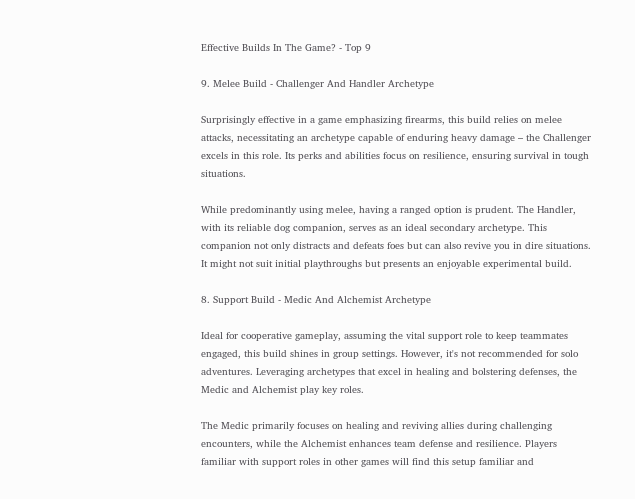Effective Builds In The Game? - Top 9

9. Melee Build - Challenger And Handler Archetype

Surprisingly effective in a game emphasizing firearms, this build relies on melee attacks, necessitating an archetype capable of enduring heavy damage – the Challenger excels in this role. Its perks and abilities focus on resilience, ensuring survival in tough situations.

While predominantly using melee, having a ranged option is prudent. The Handler, with its reliable dog companion, serves as an ideal secondary archetype. This companion not only distracts and defeats foes but can also revive you in dire situations. It might not suit initial playthroughs but presents an enjoyable experimental build.

8. Support Build - Medic And Alchemist Archetype

Ideal for cooperative gameplay, assuming the vital support role to keep teammates engaged, this build shines in group settings. However, it's not recommended for solo adventures. Leveraging archetypes that excel in healing and bolstering defenses, the Medic and Alchemist play key roles.

The Medic primarily focuses on healing and reviving allies during challenging encounters, while the Alchemist enhances team defense and resilience. Players familiar with support roles in other games will find this setup familiar and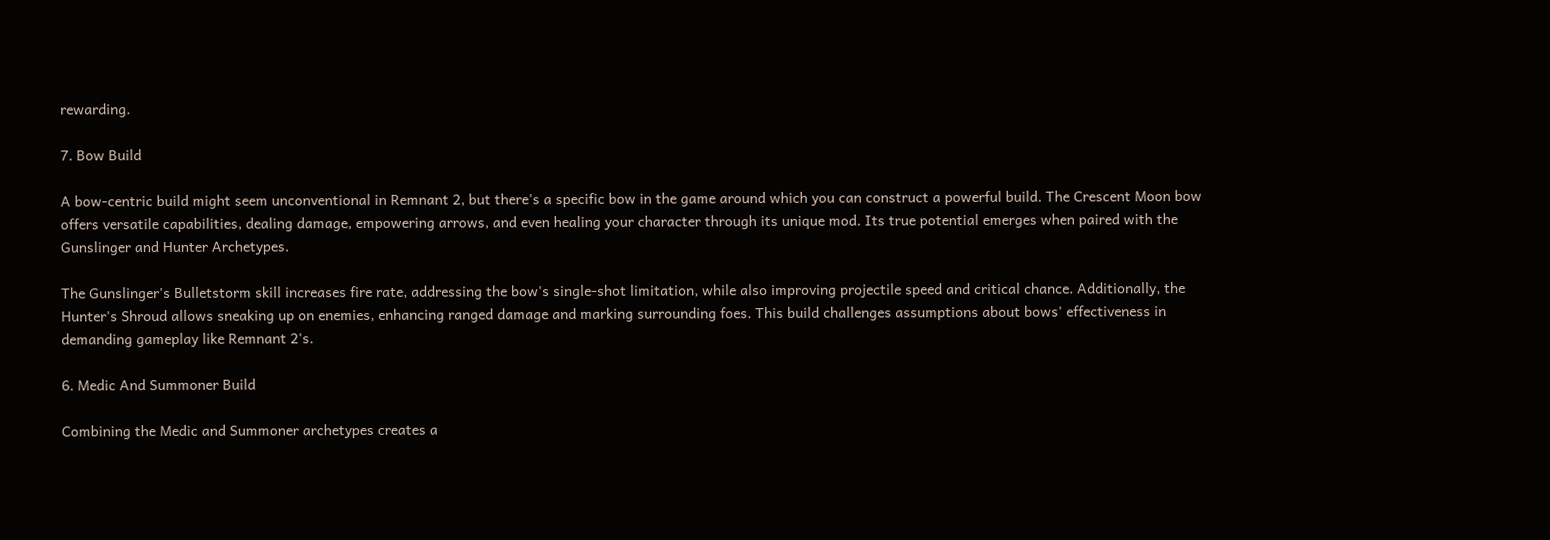rewarding.

7. Bow Build

A bow-centric build might seem unconventional in Remnant 2, but there's a specific bow in the game around which you can construct a powerful build. The Crescent Moon bow offers versatile capabilities, dealing damage, empowering arrows, and even healing your character through its unique mod. Its true potential emerges when paired with the Gunslinger and Hunter Archetypes.

The Gunslinger's Bulletstorm skill increases fire rate, addressing the bow's single-shot limitation, while also improving projectile speed and critical chance. Additionally, the Hunter's Shroud allows sneaking up on enemies, enhancing ranged damage and marking surrounding foes. This build challenges assumptions about bows' effectiveness in demanding gameplay like Remnant 2's.

6. Medic And Summoner Build

Combining the Medic and Summoner archetypes creates a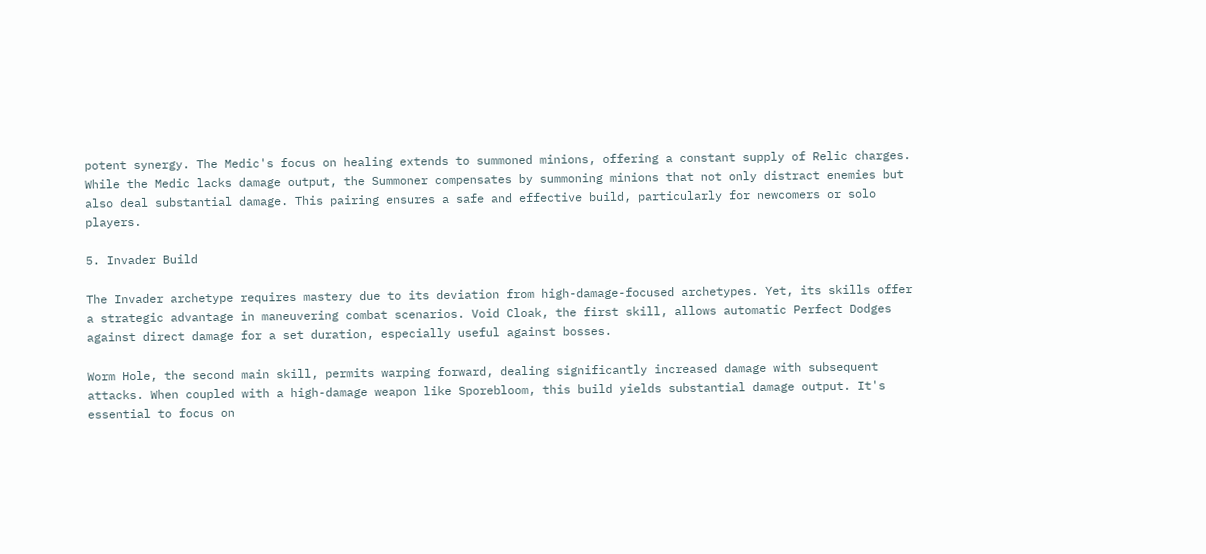potent synergy. The Medic's focus on healing extends to summoned minions, offering a constant supply of Relic charges. While the Medic lacks damage output, the Summoner compensates by summoning minions that not only distract enemies but also deal substantial damage. This pairing ensures a safe and effective build, particularly for newcomers or solo players.

5. Invader Build

The Invader archetype requires mastery due to its deviation from high-damage-focused archetypes. Yet, its skills offer a strategic advantage in maneuvering combat scenarios. Void Cloak, the first skill, allows automatic Perfect Dodges against direct damage for a set duration, especially useful against bosses.

Worm Hole, the second main skill, permits warping forward, dealing significantly increased damage with subsequent attacks. When coupled with a high-damage weapon like Sporebloom, this build yields substantial damage output. It's essential to focus on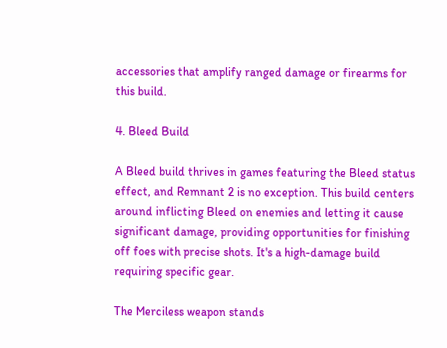accessories that amplify ranged damage or firearms for this build.

4. Bleed Build

A Bleed build thrives in games featuring the Bleed status effect, and Remnant 2 is no exception. This build centers around inflicting Bleed on enemies and letting it cause significant damage, providing opportunities for finishing off foes with precise shots. It's a high-damage build requiring specific gear.

The Merciless weapon stands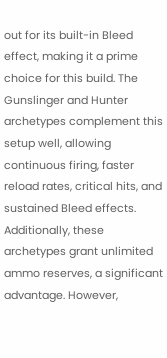out for its built-in Bleed effect, making it a prime choice for this build. The Gunslinger and Hunter archetypes complement this setup well, allowing continuous firing, faster reload rates, critical hits, and sustained Bleed effects. Additionally, these archetypes grant unlimited ammo reserves, a significant advantage. However,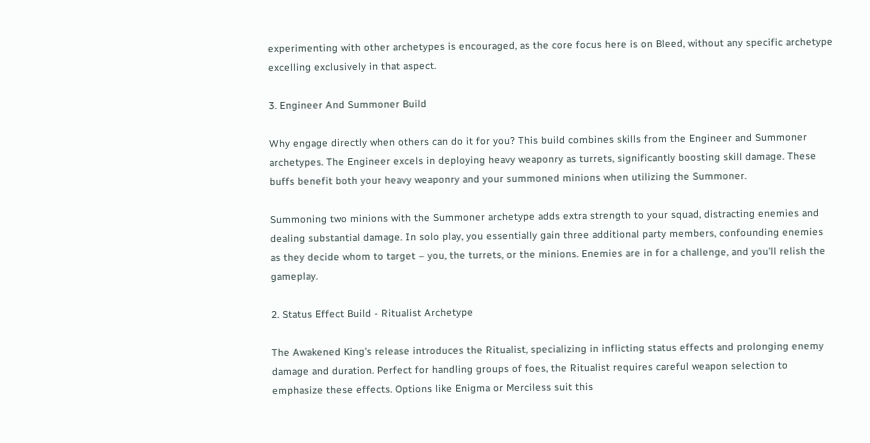experimenting with other archetypes is encouraged, as the core focus here is on Bleed, without any specific archetype excelling exclusively in that aspect.

3. Engineer And Summoner Build

Why engage directly when others can do it for you? This build combines skills from the Engineer and Summoner archetypes. The Engineer excels in deploying heavy weaponry as turrets, significantly boosting skill damage. These buffs benefit both your heavy weaponry and your summoned minions when utilizing the Summoner.

Summoning two minions with the Summoner archetype adds extra strength to your squad, distracting enemies and dealing substantial damage. In solo play, you essentially gain three additional party members, confounding enemies as they decide whom to target – you, the turrets, or the minions. Enemies are in for a challenge, and you'll relish the gameplay.

2. Status Effect Build - Ritualist Archetype

The Awakened King's release introduces the Ritualist, specializing in inflicting status effects and prolonging enemy damage and duration. Perfect for handling groups of foes, the Ritualist requires careful weapon selection to emphasize these effects. Options like Enigma or Merciless suit this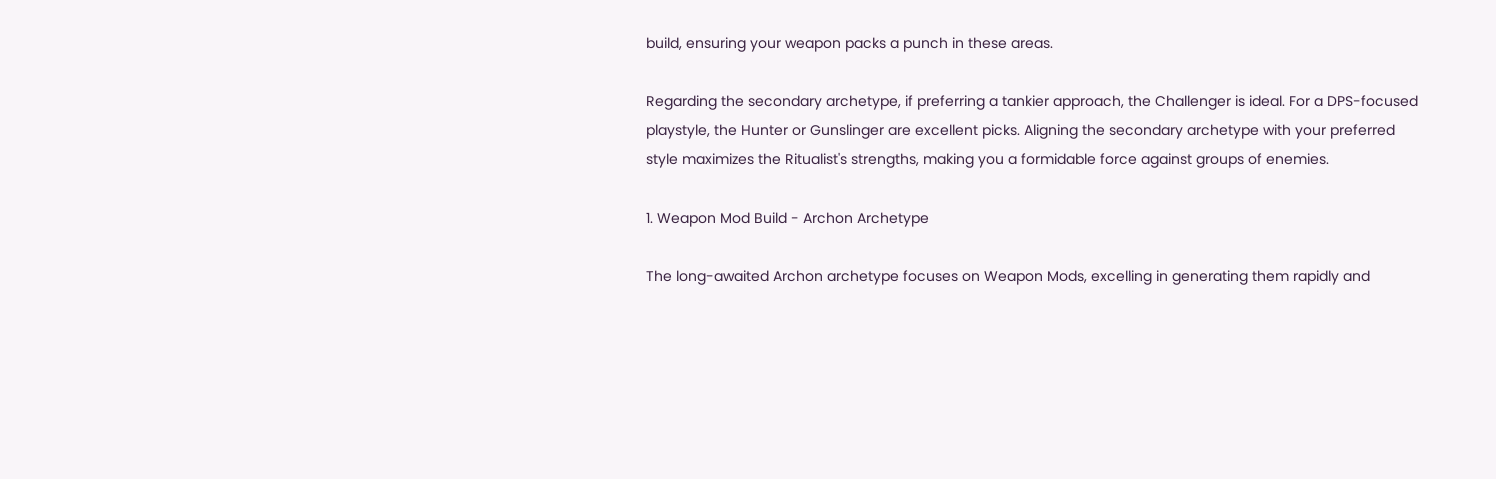build, ensuring your weapon packs a punch in these areas.

Regarding the secondary archetype, if preferring a tankier approach, the Challenger is ideal. For a DPS-focused playstyle, the Hunter or Gunslinger are excellent picks. Aligning the secondary archetype with your preferred style maximizes the Ritualist's strengths, making you a formidable force against groups of enemies.

1. Weapon Mod Build - Archon Archetype

The long-awaited Archon archetype focuses on Weapon Mods, excelling in generating them rapidly and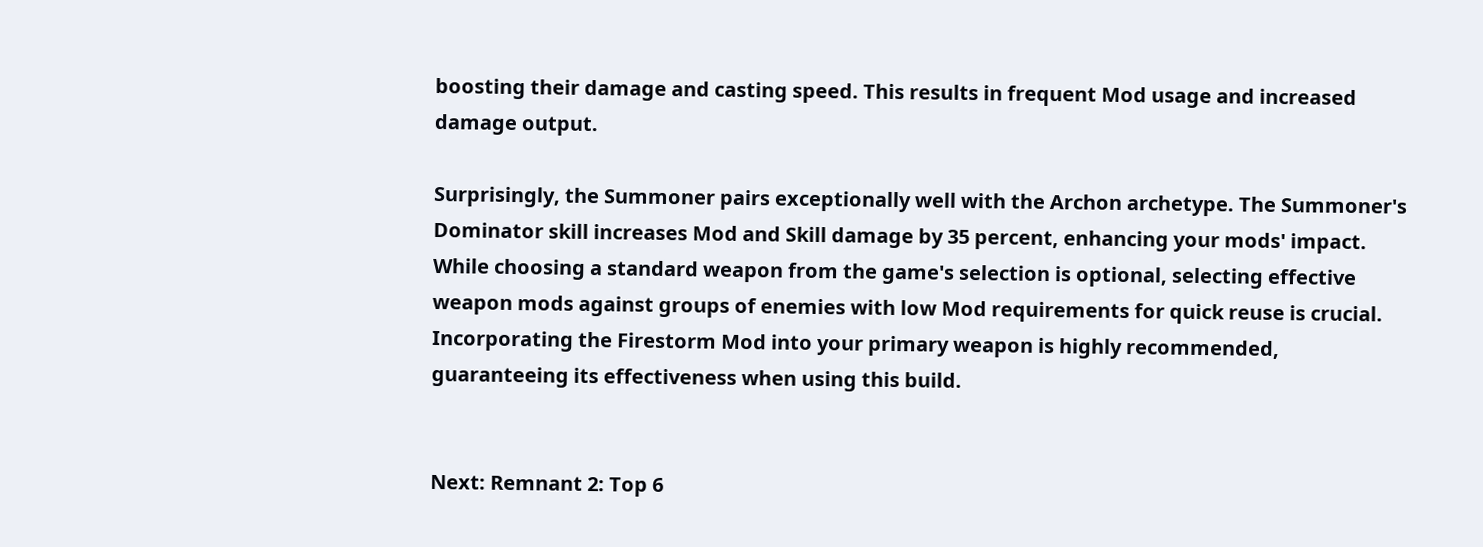boosting their damage and casting speed. This results in frequent Mod usage and increased damage output.

Surprisingly, the Summoner pairs exceptionally well with the Archon archetype. The Summoner's Dominator skill increases Mod and Skill damage by 35 percent, enhancing your mods' impact. While choosing a standard weapon from the game's selection is optional, selecting effective weapon mods against groups of enemies with low Mod requirements for quick reuse is crucial. Incorporating the Firestorm Mod into your primary weapon is highly recommended, guaranteeing its effectiveness when using this build.


Next: Remnant 2: Top 6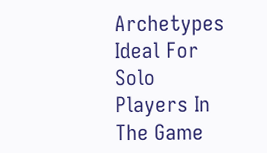Archetypes Ideal For Solo Players In The Game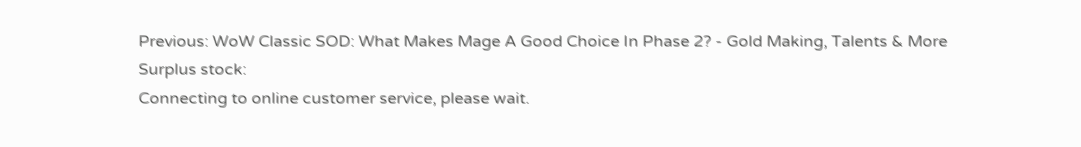Previous: WoW Classic SOD: What Makes Mage A Good Choice In Phase 2? - Gold Making, Talents & More
Surplus stock:
Connecting to online customer service, please wait.